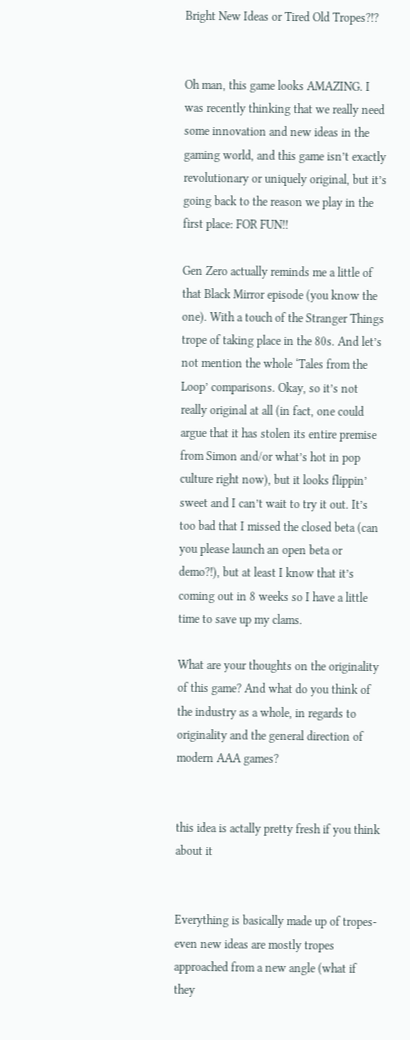Bright New Ideas or Tired Old Tropes?!?


Oh man, this game looks AMAZING. I was recently thinking that we really need some innovation and new ideas in the gaming world, and this game isn’t exactly revolutionary or uniquely original, but it’s going back to the reason we play in the first place: FOR FUN!!

Gen Zero actually reminds me a little of that Black Mirror episode (you know the one). With a touch of the Stranger Things trope of taking place in the 80s. And let’s not mention the whole ‘Tales from the Loop’ comparisons. Okay, so it’s not really original at all (in fact, one could argue that it has stolen its entire premise from Simon and/or what’s hot in pop culture right now), but it looks flippin’ sweet and I can’t wait to try it out. It’s too bad that I missed the closed beta (can you please launch an open beta or demo?!), but at least I know that it’s coming out in 8 weeks so I have a little time to save up my clams.

What are your thoughts on the originality of this game? And what do you think of the industry as a whole, in regards to originality and the general direction of modern AAA games?


this idea is actally pretty fresh if you think about it


Everything is basically made up of tropes- even new ideas are mostly tropes approached from a new angle (what if they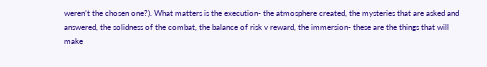weren’t the chosen one?). What matters is the execution- the atmosphere created, the mysteries that are asked and answered, the solidness of the combat, the balance of risk v reward, the immersion- these are the things that will make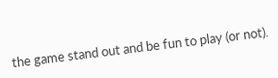the game stand out and be fun to play (or not).